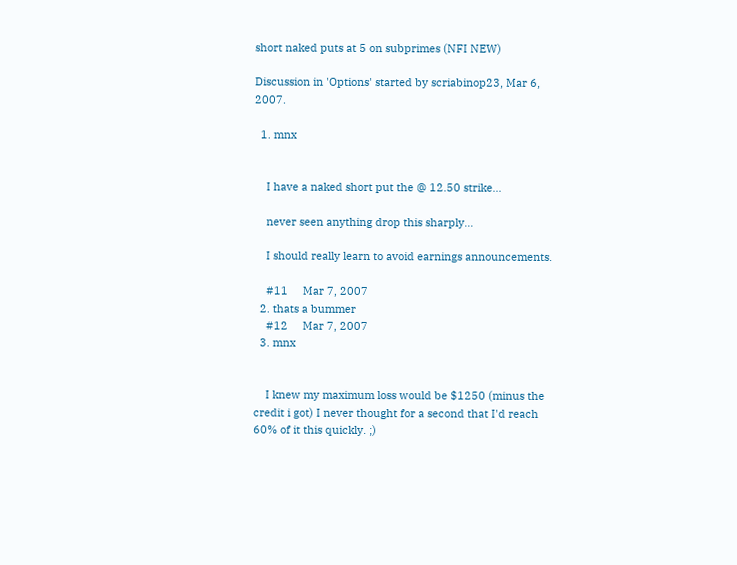short naked puts at 5 on subprimes (NFI NEW)

Discussion in 'Options' started by scriabinop23, Mar 6, 2007.

  1. mnx


    I have a naked short put the @ 12.50 strike...

    never seen anything drop this sharply...

    I should really learn to avoid earnings announcements.

    #11     Mar 7, 2007
  2. thats a bummer
    #12     Mar 7, 2007
  3. mnx


    I knew my maximum loss would be $1250 (minus the credit i got) I never thought for a second that I'd reach 60% of it this quickly. ;)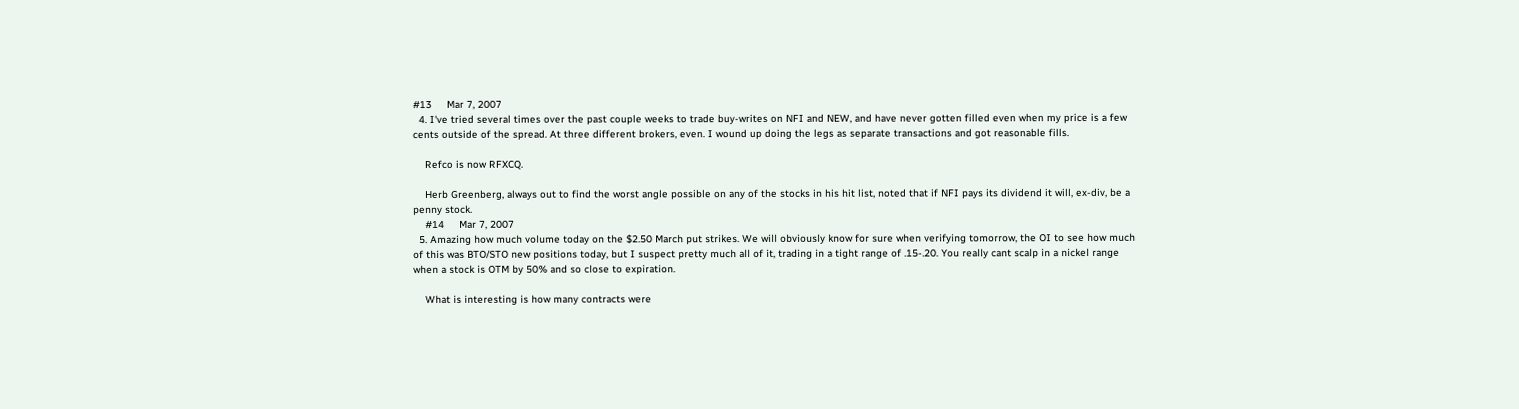#13     Mar 7, 2007
  4. I've tried several times over the past couple weeks to trade buy-writes on NFI and NEW, and have never gotten filled even when my price is a few cents outside of the spread. At three different brokers, even. I wound up doing the legs as separate transactions and got reasonable fills.

    Refco is now RFXCQ.

    Herb Greenberg, always out to find the worst angle possible on any of the stocks in his hit list, noted that if NFI pays its dividend it will, ex-div, be a penny stock.
    #14     Mar 7, 2007
  5. Amazing how much volume today on the $2.50 March put strikes. We will obviously know for sure when verifying tomorrow, the OI to see how much of this was BTO/STO new positions today, but I suspect pretty much all of it, trading in a tight range of .15-.20. You really cant scalp in a nickel range when a stock is OTM by 50% and so close to expiration.

    What is interesting is how many contracts were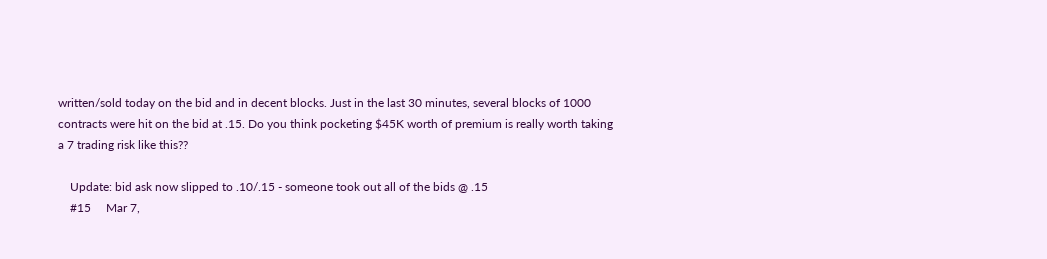written/sold today on the bid and in decent blocks. Just in the last 30 minutes, several blocks of 1000 contracts were hit on the bid at .15. Do you think pocketing $45K worth of premium is really worth taking a 7 trading risk like this??

    Update: bid ask now slipped to .10/.15 - someone took out all of the bids @ .15
    #15     Mar 7,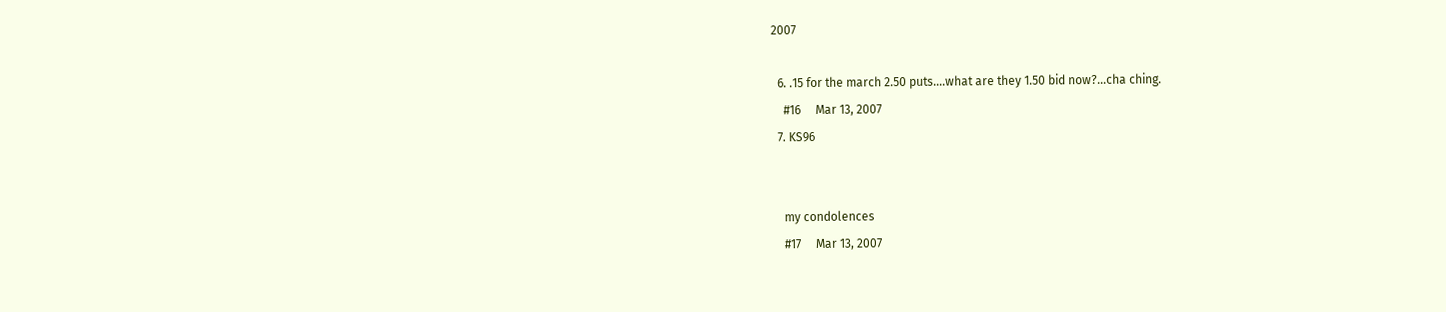2007

  6. .15 for the march 2.50 puts....what are they 1.50 bid now?...cha ching.
    #16     Mar 13, 2007
  7. KS96


    my condolences
    #17     Mar 13, 2007